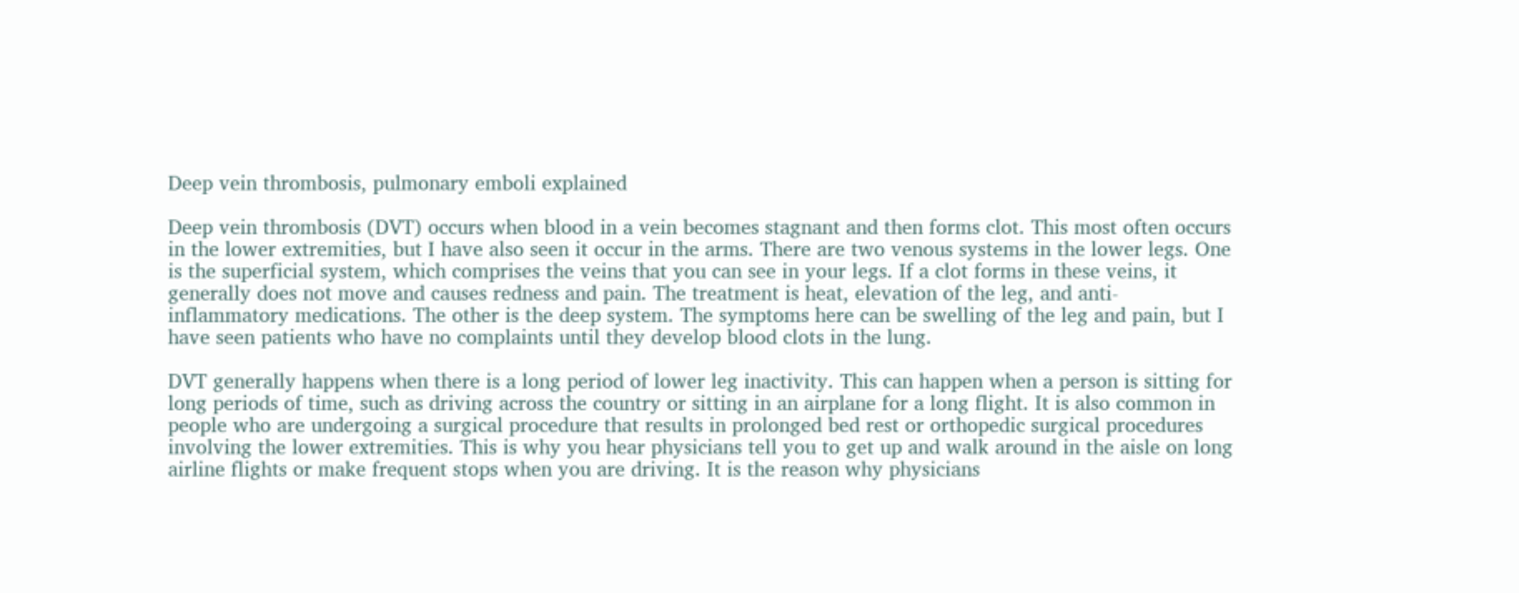Deep vein thrombosis, pulmonary emboli explained

Deep vein thrombosis (DVT) occurs when blood in a vein becomes stagnant and then forms clot. This most often occurs in the lower extremities, but I have also seen it occur in the arms. There are two venous systems in the lower legs. One is the superficial system, which comprises the veins that you can see in your legs. If a clot forms in these veins, it generally does not move and causes redness and pain. The treatment is heat, elevation of the leg, and anti-inflammatory medications. The other is the deep system. The symptoms here can be swelling of the leg and pain, but I have seen patients who have no complaints until they develop blood clots in the lung.

DVT generally happens when there is a long period of lower leg inactivity. This can happen when a person is sitting for long periods of time, such as driving across the country or sitting in an airplane for a long flight. It is also common in people who are undergoing a surgical procedure that results in prolonged bed rest or orthopedic surgical procedures involving the lower extremities. This is why you hear physicians tell you to get up and walk around in the aisle on long airline flights or make frequent stops when you are driving. It is the reason why physicians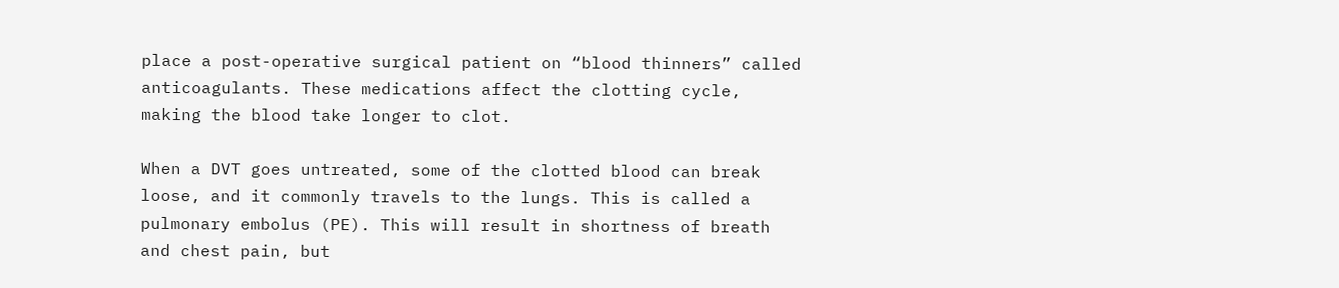place a post-operative surgical patient on “blood thinners” called anticoagulants. These medications affect the clotting cycle, making the blood take longer to clot.

When a DVT goes untreated, some of the clotted blood can break loose, and it commonly travels to the lungs. This is called a pulmonary embolus (PE). This will result in shortness of breath and chest pain, but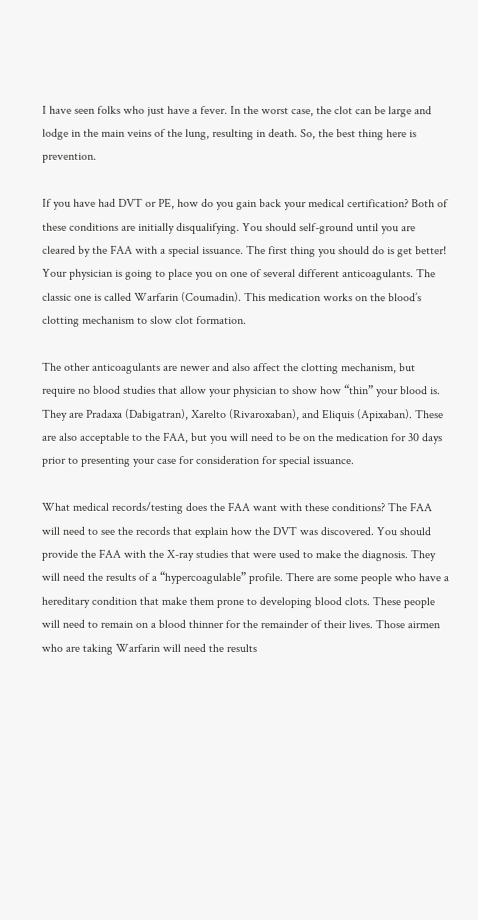I have seen folks who just have a fever. In the worst case, the clot can be large and lodge in the main veins of the lung, resulting in death. So, the best thing here is prevention.

If you have had DVT or PE, how do you gain back your medical certification? Both of these conditions are initially disqualifying. You should self-ground until you are cleared by the FAA with a special issuance. The first thing you should do is get better! Your physician is going to place you on one of several different anticoagulants. The classic one is called Warfarin (Coumadin). This medication works on the blood’s clotting mechanism to slow clot formation.

The other anticoagulants are newer and also affect the clotting mechanism, but require no blood studies that allow your physician to show how “thin” your blood is. They are Pradaxa (Dabigatran), Xarelto (Rivaroxaban), and Eliquis (Apixaban). These are also acceptable to the FAA, but you will need to be on the medication for 30 days prior to presenting your case for consideration for special issuance.

What medical records/testing does the FAA want with these conditions? The FAA will need to see the records that explain how the DVT was discovered. You should provide the FAA with the X-ray studies that were used to make the diagnosis. They will need the results of a “hypercoagulable” profile. There are some people who have a hereditary condition that make them prone to developing blood clots. These people will need to remain on a blood thinner for the remainder of their lives. Those airmen who are taking Warfarin will need the results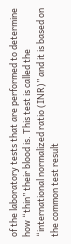of the laboratory tests that are performed to determine how “thin” their blood is. This test is called the “international normalized ratio (INR)” and it is based on the common test result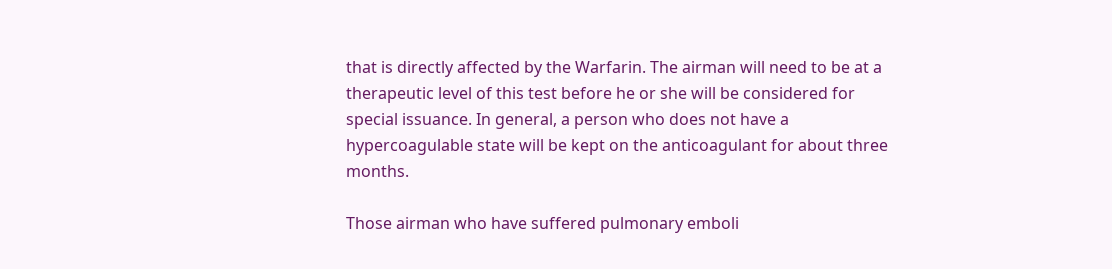that is directly affected by the Warfarin. The airman will need to be at a therapeutic level of this test before he or she will be considered for special issuance. In general, a person who does not have a hypercoagulable state will be kept on the anticoagulant for about three months.

Those airman who have suffered pulmonary emboli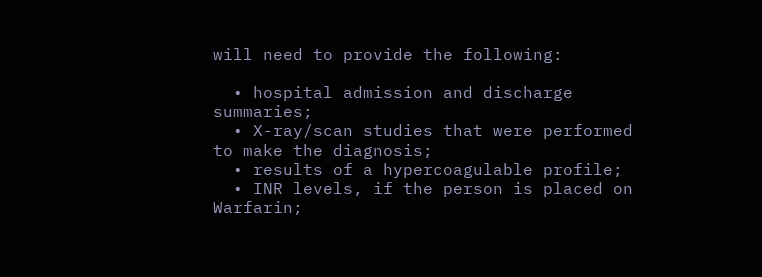will need to provide the following:

  • hospital admission and discharge summaries;
  • X-ray/scan studies that were performed to make the diagnosis;
  • results of a hypercoagulable profile;
  • INR levels, if the person is placed on Warfarin;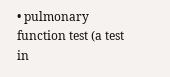• pulmonary function test (a test in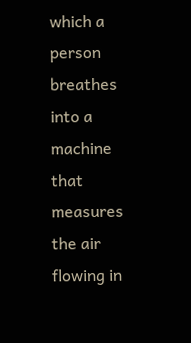which a person breathes into a machine that measures the air flowing in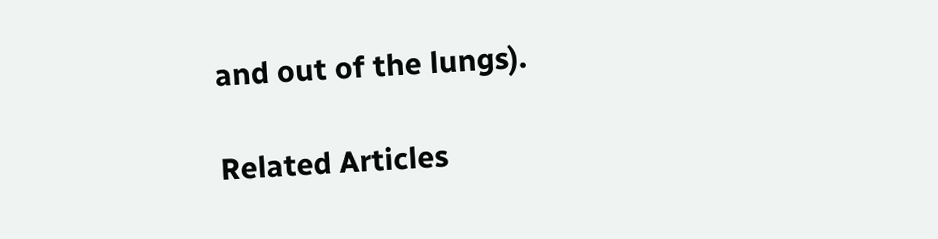and out of the lungs).

Related Articles